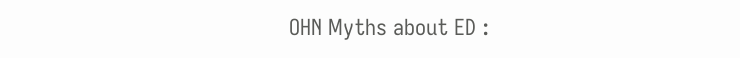OHN Myths about ED :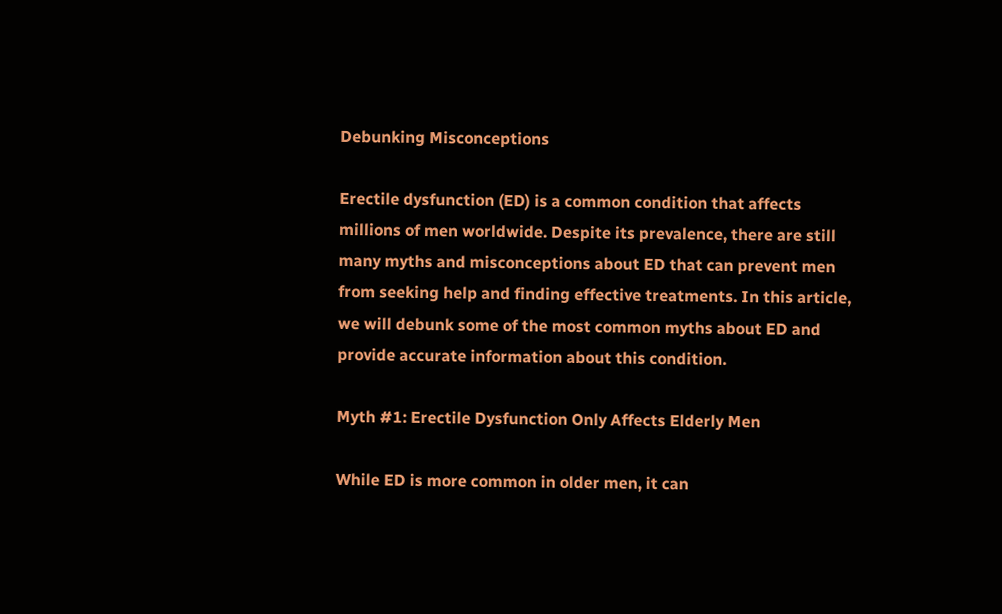Debunking Misconceptions

Erectile dysfunction (ED) is a common condition that affects millions of men worldwide. Despite its prevalence, there are still many myths and misconceptions about ED that can prevent men from seeking help and finding effective treatments. In this article, we will debunk some of the most common myths about ED and provide accurate information about this condition.

Myth #1: Erectile Dysfunction Only Affects Elderly Men

While ED is more common in older men, it can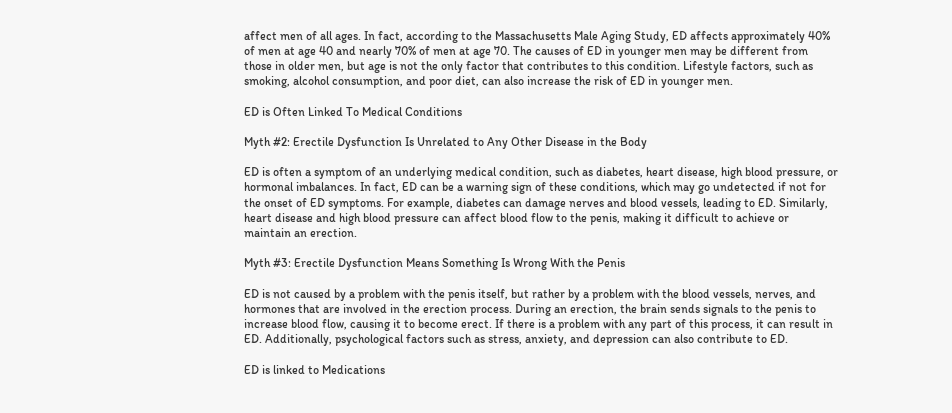affect men of all ages. In fact, according to the Massachusetts Male Aging Study, ED affects approximately 40% of men at age 40 and nearly 70% of men at age 70. The causes of ED in younger men may be different from those in older men, but age is not the only factor that contributes to this condition. Lifestyle factors, such as smoking, alcohol consumption, and poor diet, can also increase the risk of ED in younger men.

ED is Often Linked To Medical Conditions

Myth #2: Erectile Dysfunction Is Unrelated to Any Other Disease in the Body

ED is often a symptom of an underlying medical condition, such as diabetes, heart disease, high blood pressure, or hormonal imbalances. In fact, ED can be a warning sign of these conditions, which may go undetected if not for the onset of ED symptoms. For example, diabetes can damage nerves and blood vessels, leading to ED. Similarly, heart disease and high blood pressure can affect blood flow to the penis, making it difficult to achieve or maintain an erection.

Myth #3: Erectile Dysfunction Means Something Is Wrong With the Penis

ED is not caused by a problem with the penis itself, but rather by a problem with the blood vessels, nerves, and hormones that are involved in the erection process. During an erection, the brain sends signals to the penis to increase blood flow, causing it to become erect. If there is a problem with any part of this process, it can result in ED. Additionally, psychological factors such as stress, anxiety, and depression can also contribute to ED.

ED is linked to Medications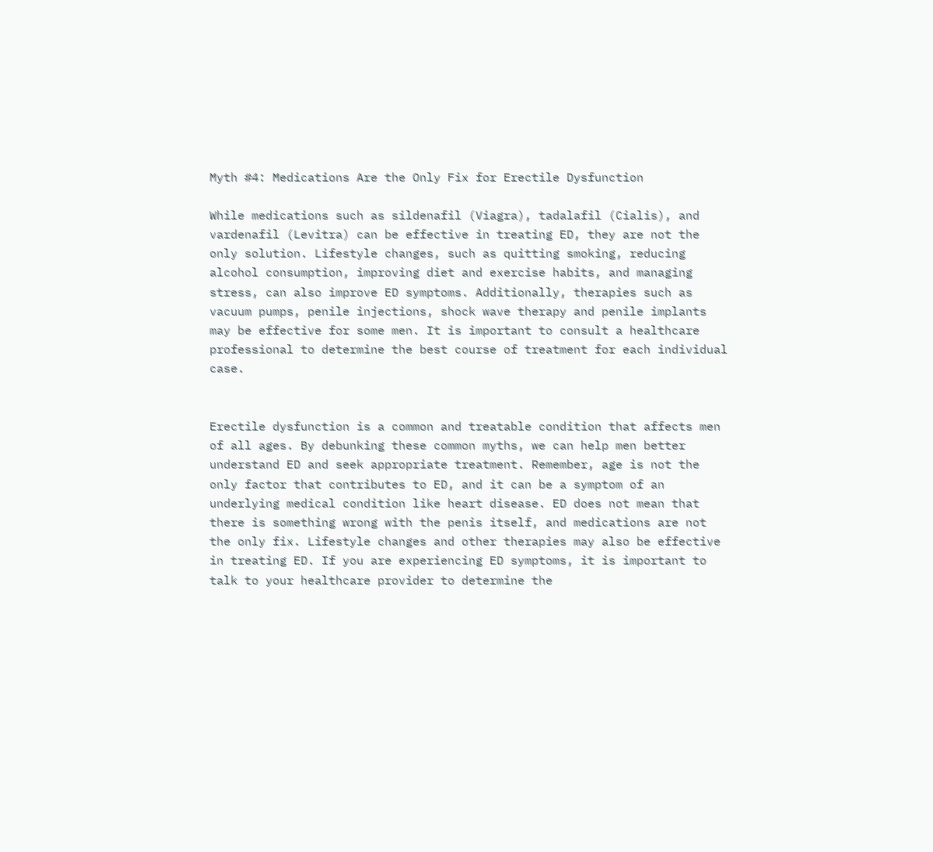Myth #4: Medications Are the Only Fix for Erectile Dysfunction

While medications such as sildenafil (Viagra), tadalafil (Cialis), and vardenafil (Levitra) can be effective in treating ED, they are not the only solution. Lifestyle changes, such as quitting smoking, reducing alcohol consumption, improving diet and exercise habits, and managing stress, can also improve ED symptoms. Additionally, therapies such as vacuum pumps, penile injections, shock wave therapy and penile implants may be effective for some men. It is important to consult a healthcare professional to determine the best course of treatment for each individual case.


Erectile dysfunction is a common and treatable condition that affects men of all ages. By debunking these common myths, we can help men better understand ED and seek appropriate treatment. Remember, age is not the only factor that contributes to ED, and it can be a symptom of an underlying medical condition like heart disease. ED does not mean that there is something wrong with the penis itself, and medications are not the only fix. Lifestyle changes and other therapies may also be effective in treating ED. If you are experiencing ED symptoms, it is important to talk to your healthcare provider to determine the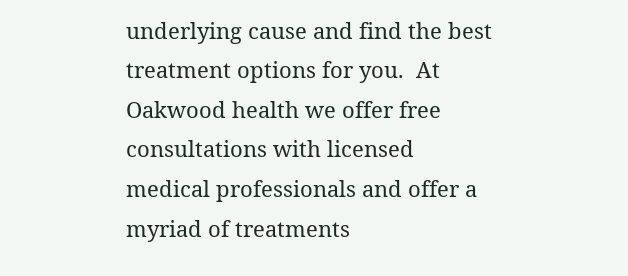underlying cause and find the best treatment options for you.  At Oakwood health we offer free consultations with licensed medical professionals and offer a myriad of treatments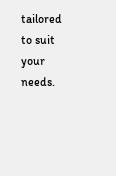tailored to suit your needs.